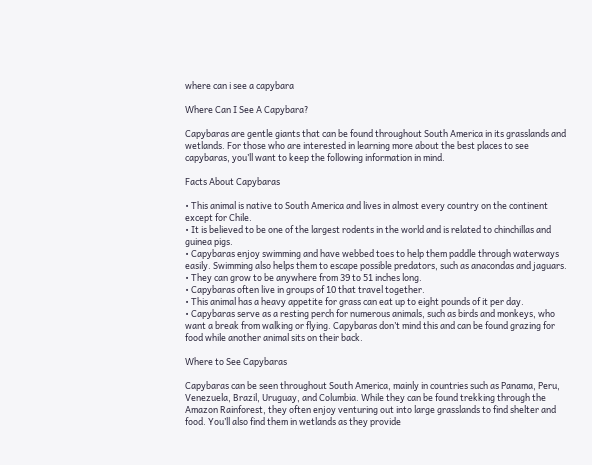where can i see a capybara

Where Can I See A Capybara?

Capybaras are gentle giants that can be found throughout South America in its grasslands and wetlands. For those who are interested in learning more about the best places to see capybaras, you’ll want to keep the following information in mind.

Facts About Capybaras

• This animal is native to South America and lives in almost every country on the continent except for Chile.
• It is believed to be one of the largest rodents in the world and is related to chinchillas and guinea pigs.
• Capybaras enjoy swimming and have webbed toes to help them paddle through waterways easily. Swimming also helps them to escape possible predators, such as anacondas and jaguars.
• They can grow to be anywhere from 39 to 51 inches long.
• Capybaras often live in groups of 10 that travel together.
• This animal has a heavy appetite for grass can eat up to eight pounds of it per day.
• Capybaras serve as a resting perch for numerous animals, such as birds and monkeys, who want a break from walking or flying. Capybaras don’t mind this and can be found grazing for food while another animal sits on their back.

Where to See Capybaras

Capybaras can be seen throughout South America, mainly in countries such as Panama, Peru, Venezuela, Brazil, Uruguay, and Columbia. While they can be found trekking through the Amazon Rainforest, they often enjoy venturing out into large grasslands to find shelter and food. You’ll also find them in wetlands as they provide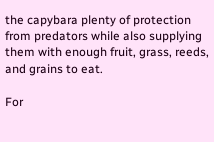the capybara plenty of protection from predators while also supplying them with enough fruit, grass, reeds, and grains to eat.

For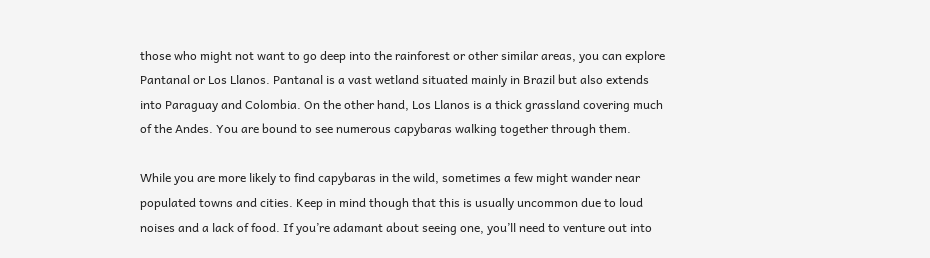those who might not want to go deep into the rainforest or other similar areas, you can explore Pantanal or Los Llanos. Pantanal is a vast wetland situated mainly in Brazil but also extends into Paraguay and Colombia. On the other hand, Los Llanos is a thick grassland covering much of the Andes. You are bound to see numerous capybaras walking together through them.

While you are more likely to find capybaras in the wild, sometimes a few might wander near populated towns and cities. Keep in mind though that this is usually uncommon due to loud noises and a lack of food. If you’re adamant about seeing one, you’ll need to venture out into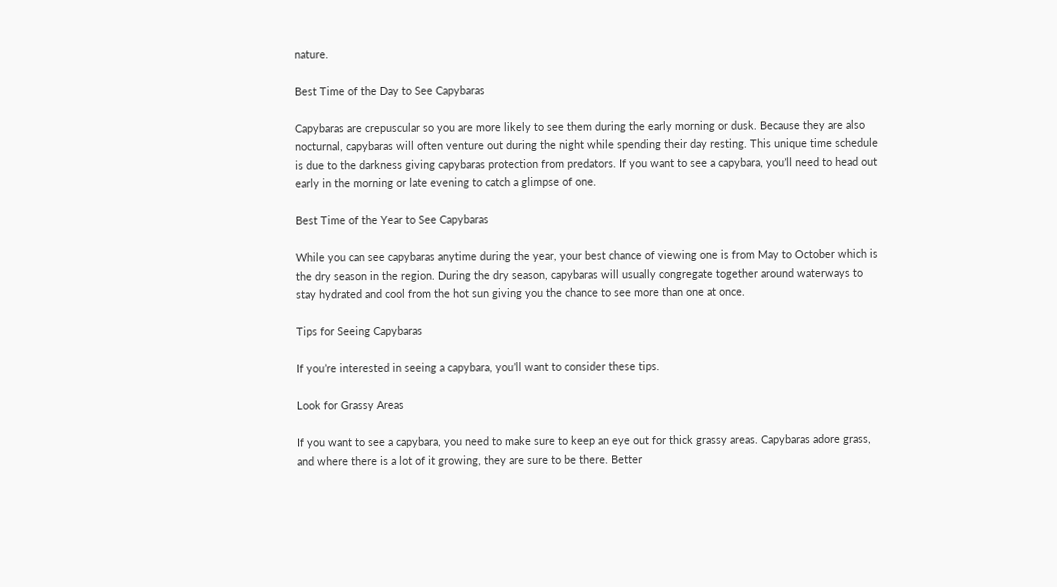nature.

Best Time of the Day to See Capybaras

Capybaras are crepuscular so you are more likely to see them during the early morning or dusk. Because they are also nocturnal, capybaras will often venture out during the night while spending their day resting. This unique time schedule is due to the darkness giving capybaras protection from predators. If you want to see a capybara, you’ll need to head out early in the morning or late evening to catch a glimpse of one.

Best Time of the Year to See Capybaras

While you can see capybaras anytime during the year, your best chance of viewing one is from May to October which is the dry season in the region. During the dry season, capybaras will usually congregate together around waterways to stay hydrated and cool from the hot sun giving you the chance to see more than one at once.

Tips for Seeing Capybaras

If you’re interested in seeing a capybara, you’ll want to consider these tips.

Look for Grassy Areas

If you want to see a capybara, you need to make sure to keep an eye out for thick grassy areas. Capybaras adore grass, and where there is a lot of it growing, they are sure to be there. Better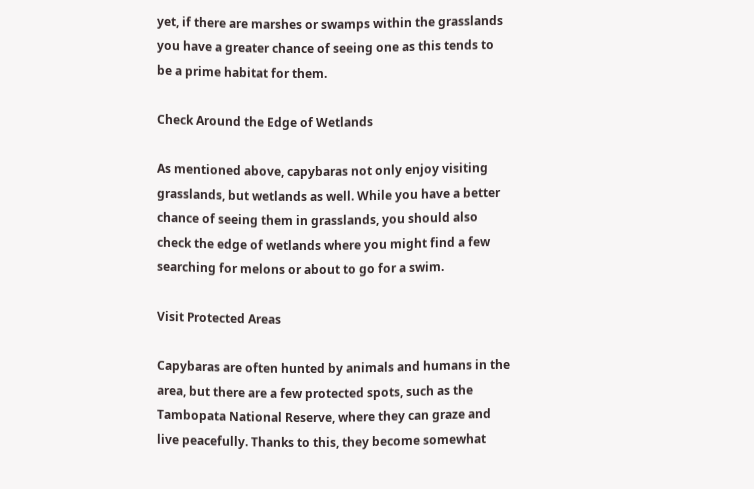yet, if there are marshes or swamps within the grasslands you have a greater chance of seeing one as this tends to be a prime habitat for them.

Check Around the Edge of Wetlands

As mentioned above, capybaras not only enjoy visiting grasslands, but wetlands as well. While you have a better chance of seeing them in grasslands, you should also check the edge of wetlands where you might find a few searching for melons or about to go for a swim.

Visit Protected Areas

Capybaras are often hunted by animals and humans in the area, but there are a few protected spots, such as the Tambopata National Reserve, where they can graze and live peacefully. Thanks to this, they become somewhat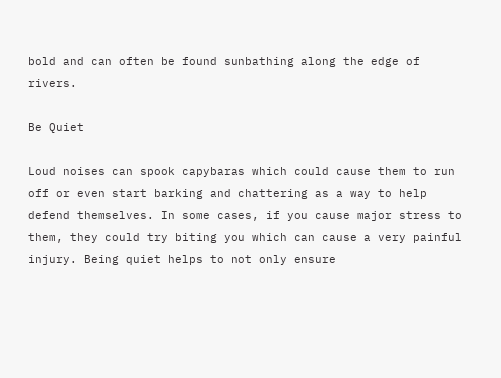bold and can often be found sunbathing along the edge of rivers.

Be Quiet

Loud noises can spook capybaras which could cause them to run off or even start barking and chattering as a way to help defend themselves. In some cases, if you cause major stress to them, they could try biting you which can cause a very painful injury. Being quiet helps to not only ensure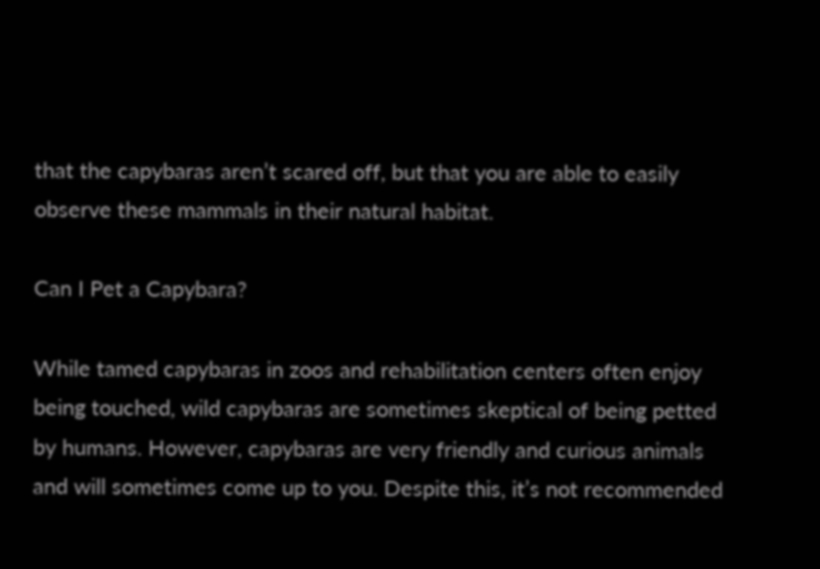that the capybaras aren’t scared off, but that you are able to easily observe these mammals in their natural habitat.

Can I Pet a Capybara?

While tamed capybaras in zoos and rehabilitation centers often enjoy being touched, wild capybaras are sometimes skeptical of being petted by humans. However, capybaras are very friendly and curious animals and will sometimes come up to you. Despite this, it’s not recommended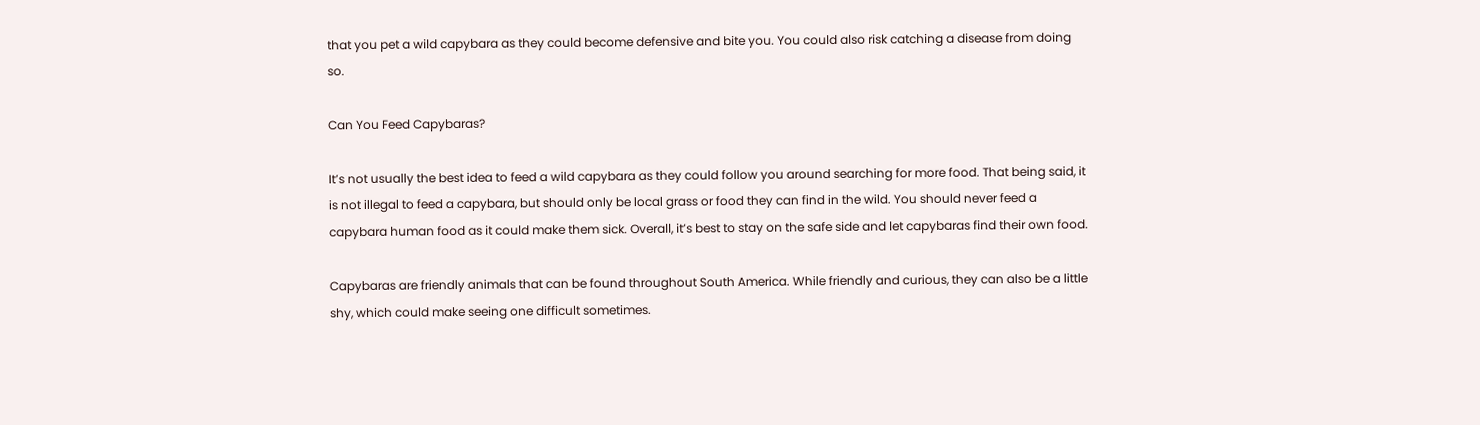that you pet a wild capybara as they could become defensive and bite you. You could also risk catching a disease from doing so.

Can You Feed Capybaras?

It’s not usually the best idea to feed a wild capybara as they could follow you around searching for more food. That being said, it is not illegal to feed a capybara, but should only be local grass or food they can find in the wild. You should never feed a capybara human food as it could make them sick. Overall, it’s best to stay on the safe side and let capybaras find their own food.

Capybaras are friendly animals that can be found throughout South America. While friendly and curious, they can also be a little shy, which could make seeing one difficult sometimes.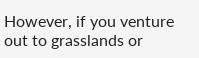However, if you venture out to grasslands or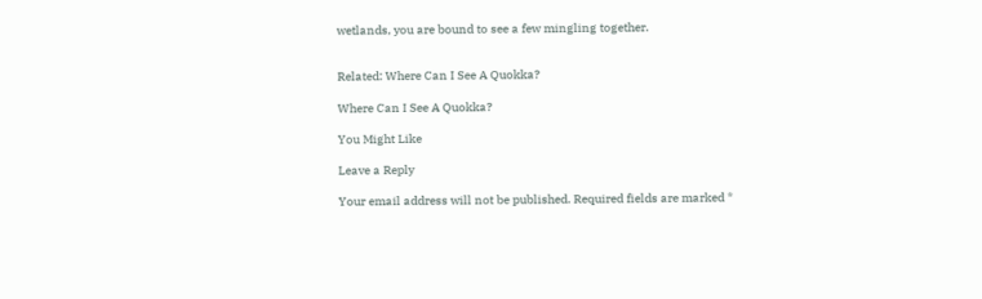wetlands, you are bound to see a few mingling together.


Related: Where Can I See A Quokka?

Where Can I See A Quokka?

You Might Like

Leave a Reply

Your email address will not be published. Required fields are marked *